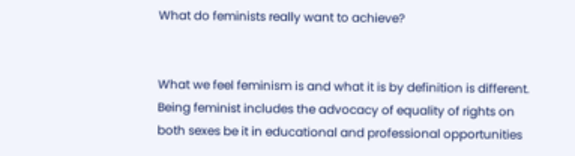What do feminists really want to achieve?


What we feel feminism is and what it is by definition is different. Being feminist includes the advocacy of equality of rights on both sexes be it in educational and professional opportunities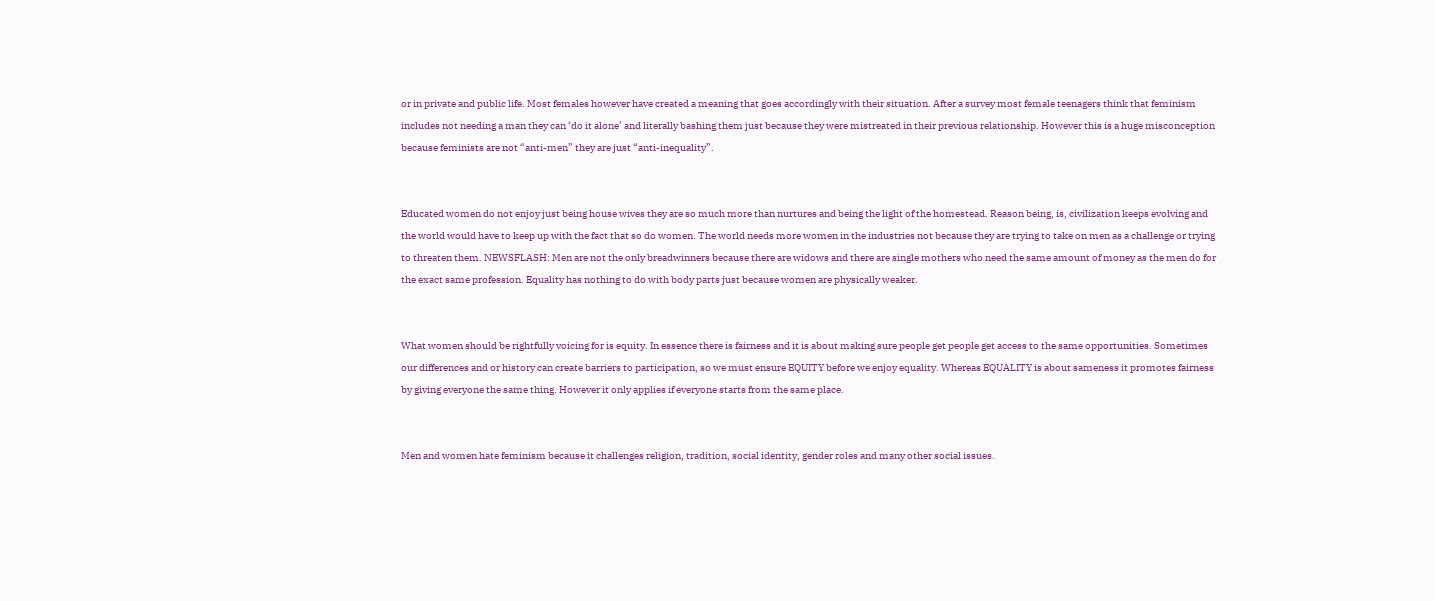or in private and public life. Most females however have created a meaning that goes accordingly with their situation. After a survey most female teenagers think that feminism includes not needing a man they can ‘do it alone’ and literally bashing them just because they were mistreated in their previous relationship. However this is a huge misconception because feminists are not “anti-men” they are just “anti-inequality”.


Educated women do not enjoy just being house wives they are so much more than nurtures and being the light of the homestead. Reason being, is, civilization keeps evolving and the world would have to keep up with the fact that so do women. The world needs more women in the industries not because they are trying to take on men as a challenge or trying to threaten them. NEWSFLASH: Men are not the only breadwinners because there are widows and there are single mothers who need the same amount of money as the men do for the exact same profession. Equality has nothing to do with body parts just because women are physically weaker.


What women should be rightfully voicing for is equity. In essence there is fairness and it is about making sure people get people get access to the same opportunities. Sometimes our differences and or history can create barriers to participation, so we must ensure EQUITY before we enjoy equality. Whereas EQUALITY is about sameness it promotes fairness by giving everyone the same thing. However it only applies if everyone starts from the same place.


Men and women hate feminism because it challenges religion, tradition, social identity, gender roles and many other social issues.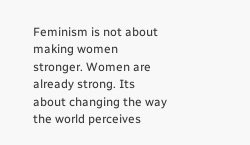Feminism is not about making women stronger. Women are already strong. Its about changing the way the world perceives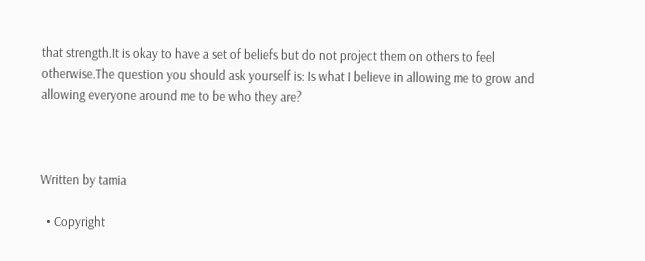that strength.It is okay to have a set of beliefs but do not project them on others to feel otherwise.The question you should ask yourself is: Is what I believe in allowing me to grow and allowing everyone around me to be who they are?



Written by tamia

  • Copyright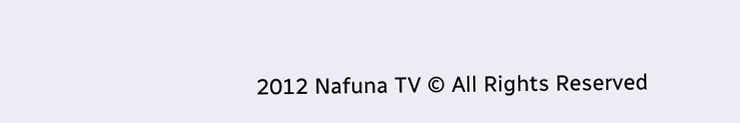2012 Nafuna TV © All Rights Reserved